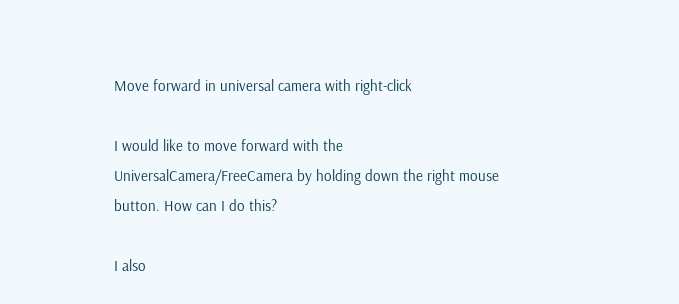Move forward in universal camera with right-click

I would like to move forward with the UniversalCamera/FreeCamera by holding down the right mouse button. How can I do this?

I also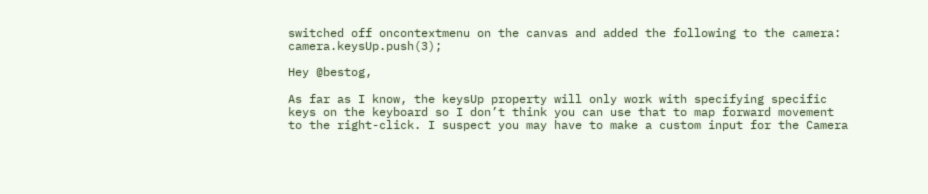switched off oncontextmenu on the canvas and added the following to the camera: camera.keysUp.push(3);

Hey @bestog,

As far as I know, the keysUp property will only work with specifying specific keys on the keyboard so I don’t think you can use that to map forward movement to the right-click. I suspect you may have to make a custom input for the Camera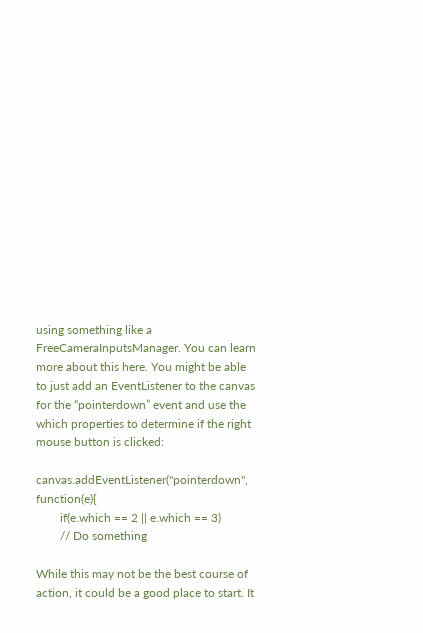using something like a FreeCameraInputsManager. You can learn more about this here. You might be able to just add an EventListener to the canvas for the “pointerdown” event and use the which properties to determine if the right mouse button is clicked:

canvas.addEventListener("pointerdown", function(e){
        if(e.which == 2 || e.which == 3)
        // Do something

While this may not be the best course of action, it could be a good place to start. It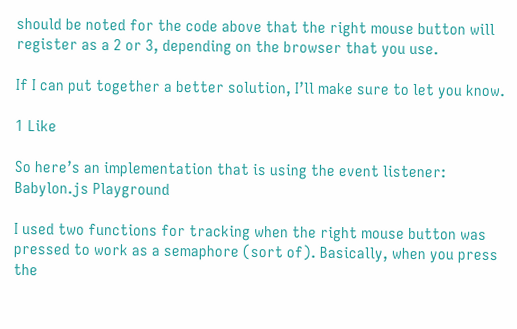should be noted for the code above that the right mouse button will register as a 2 or 3, depending on the browser that you use.

If I can put together a better solution, I’ll make sure to let you know.

1 Like

So here’s an implementation that is using the event listener: Babylon.js Playground

I used two functions for tracking when the right mouse button was pressed to work as a semaphore (sort of). Basically, when you press the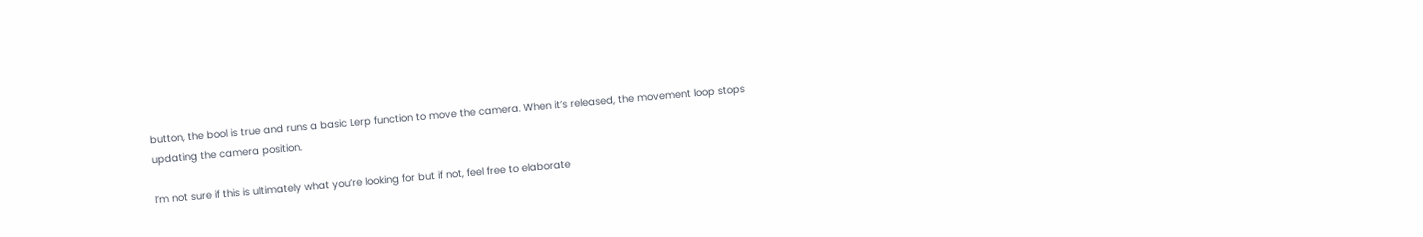button, the bool is true and runs a basic Lerp function to move the camera. When it’s released, the movement loop stops updating the camera position.

I’m not sure if this is ultimately what you’re looking for but if not, feel free to elaborate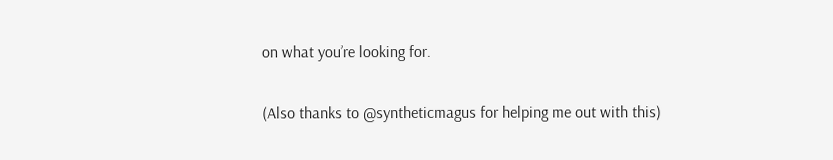on what you’re looking for.

(Also thanks to @syntheticmagus for helping me out with this)